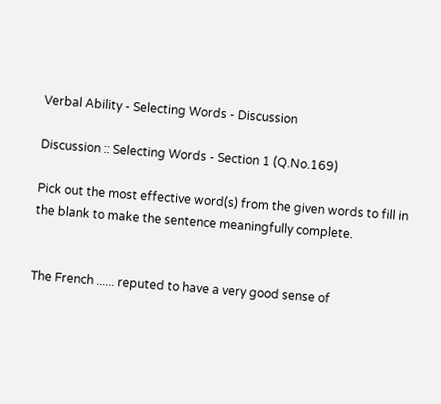Verbal Ability - Selecting Words - Discussion

Discussion :: Selecting Words - Section 1 (Q.No.169)

Pick out the most effective word(s) from the given words to fill in the blank to make the sentence meaningfully complete.


The French ...... reputed to have a very good sense of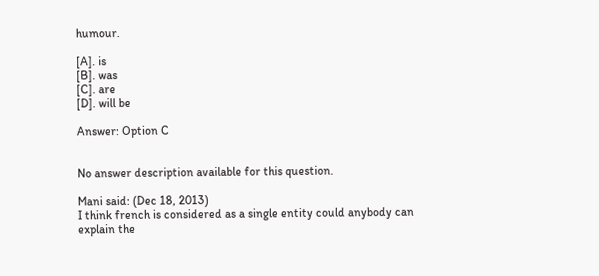humour.

[A]. is
[B]. was
[C]. are
[D]. will be

Answer: Option C


No answer description available for this question.

Mani said: (Dec 18, 2013)
I think french is considered as a single entity could anybody can explain the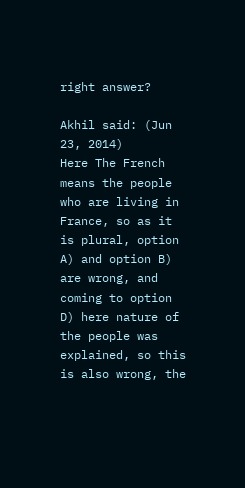right answer?

Akhil said: (Jun 23, 2014)
Here The French means the people who are living in France, so as it is plural, option A) and option B) are wrong, and coming to option D) here nature of the people was explained, so this is also wrong, the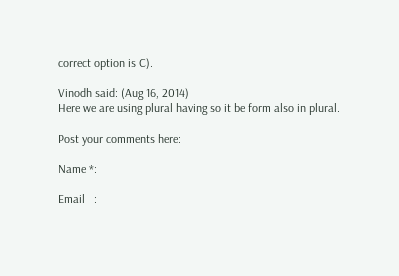correct option is C).

Vinodh said: (Aug 16, 2014)
Here we are using plural having so it be form also in plural.

Post your comments here:

Name *:

Email   :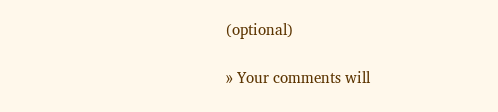(optional)

» Your comments will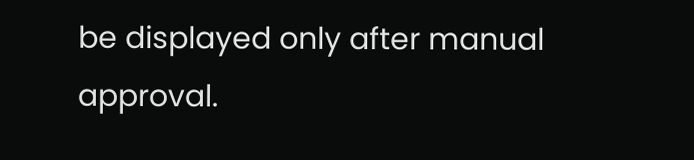be displayed only after manual approval.